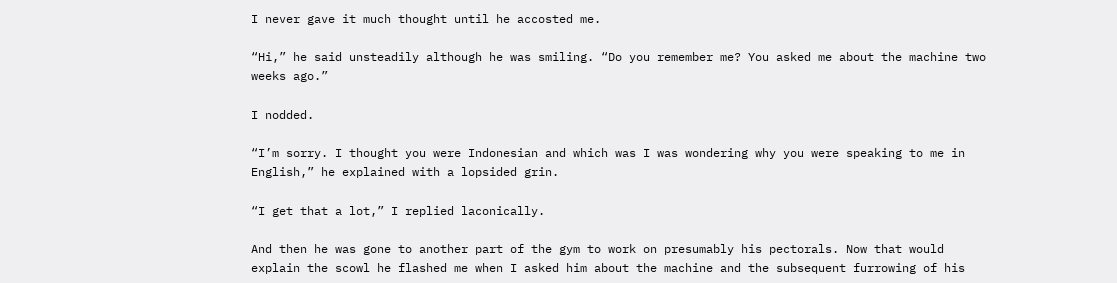I never gave it much thought until he accosted me.

“Hi,” he said unsteadily although he was smiling. “Do you remember me? You asked me about the machine two weeks ago.”

I nodded.

“I’m sorry. I thought you were Indonesian and which was I was wondering why you were speaking to me in English,” he explained with a lopsided grin.

“I get that a lot,” I replied laconically.

And then he was gone to another part of the gym to work on presumably his pectorals. Now that would explain the scowl he flashed me when I asked him about the machine and the subsequent furrowing of his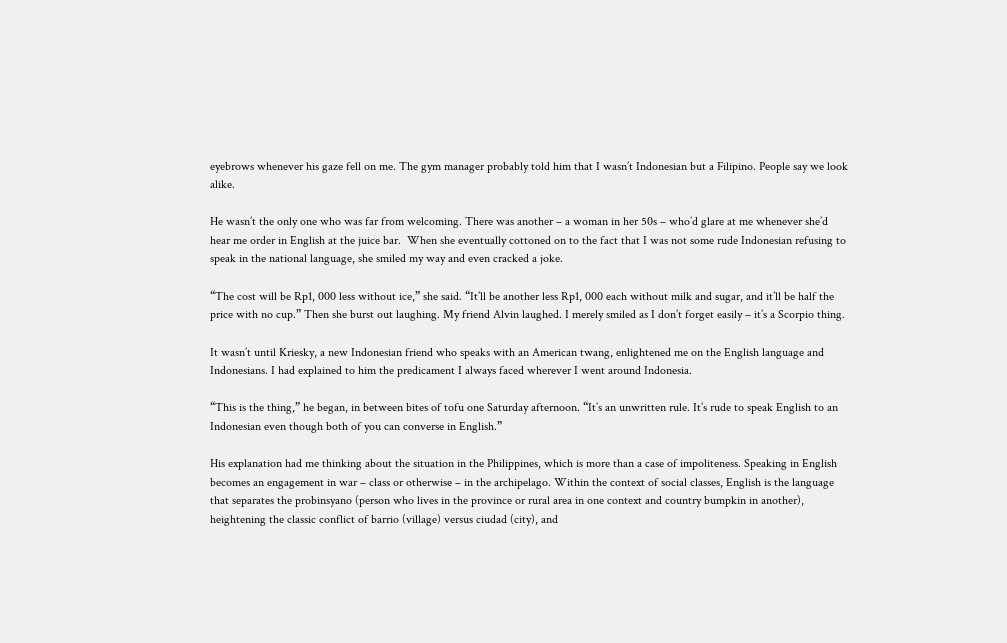eyebrows whenever his gaze fell on me. The gym manager probably told him that I wasn’t Indonesian but a Filipino. People say we look alike.

He wasn’t the only one who was far from welcoming. There was another – a woman in her 50s – who’d glare at me whenever she’d hear me order in English at the juice bar.  When she eventually cottoned on to the fact that I was not some rude Indonesian refusing to speak in the national language, she smiled my way and even cracked a joke.

“The cost will be Rp1, 000 less without ice,” she said. “It’ll be another less Rp1, 000 each without milk and sugar, and it’ll be half the price with no cup.” Then she burst out laughing. My friend Alvin laughed. I merely smiled as I don’t forget easily – it’s a Scorpio thing.

It wasn’t until Kriesky, a new Indonesian friend who speaks with an American twang, enlightened me on the English language and Indonesians. I had explained to him the predicament I always faced wherever I went around Indonesia.

“This is the thing,” he began, in between bites of tofu one Saturday afternoon. “It’s an unwritten rule. It’s rude to speak English to an Indonesian even though both of you can converse in English.”

His explanation had me thinking about the situation in the Philippines, which is more than a case of impoliteness. Speaking in English becomes an engagement in war – class or otherwise – in the archipelago. Within the context of social classes, English is the language that separates the probinsyano (person who lives in the province or rural area in one context and country bumpkin in another), heightening the classic conflict of barrio (village) versus ciudad (city), and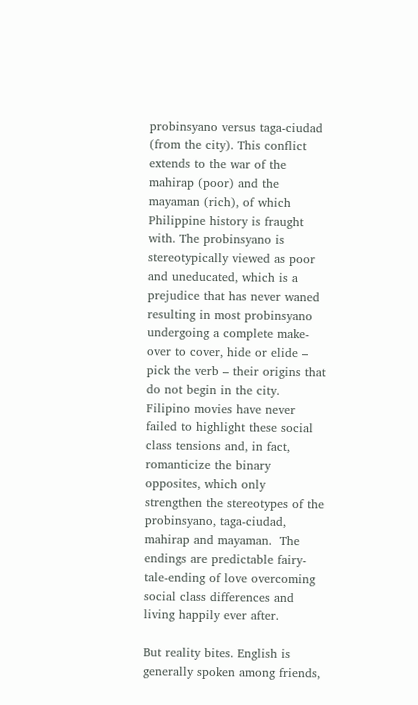probinsyano versus taga-ciudad (from the city). This conflict extends to the war of the mahirap (poor) and the mayaman (rich), of which Philippine history is fraught with. The probinsyano is stereotypically viewed as poor and uneducated, which is a prejudice that has never waned resulting in most probinsyano undergoing a complete make-over to cover, hide or elide – pick the verb – their origins that do not begin in the city. Filipino movies have never failed to highlight these social class tensions and, in fact, romanticize the binary opposites, which only strengthen the stereotypes of the probinsyano, taga-ciudad, mahirap and mayaman.  The endings are predictable fairy-tale-ending of love overcoming social class differences and living happily ever after.

But reality bites. English is generally spoken among friends,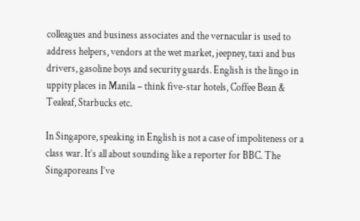colleagues and business associates and the vernacular is used to address helpers, vendors at the wet market, jeepney, taxi and bus drivers, gasoline boys and security guards. English is the lingo in uppity places in Manila – think five-star hotels, Coffee Bean & Tealeaf, Starbucks etc.

In Singapore, speaking in English is not a case of impoliteness or a class war. It’s all about sounding like a reporter for BBC. The Singaporeans I’ve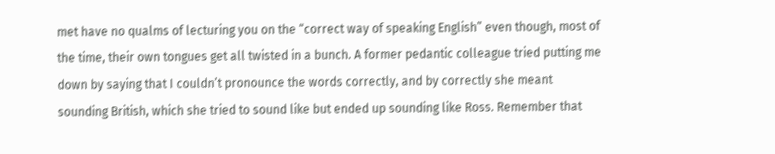met have no qualms of lecturing you on the “correct way of speaking English” even though, most of the time, their own tongues get all twisted in a bunch. A former pedantic colleague tried putting me down by saying that I couldn’t pronounce the words correctly, and by correctly she meant sounding British, which she tried to sound like but ended up sounding like Ross. Remember that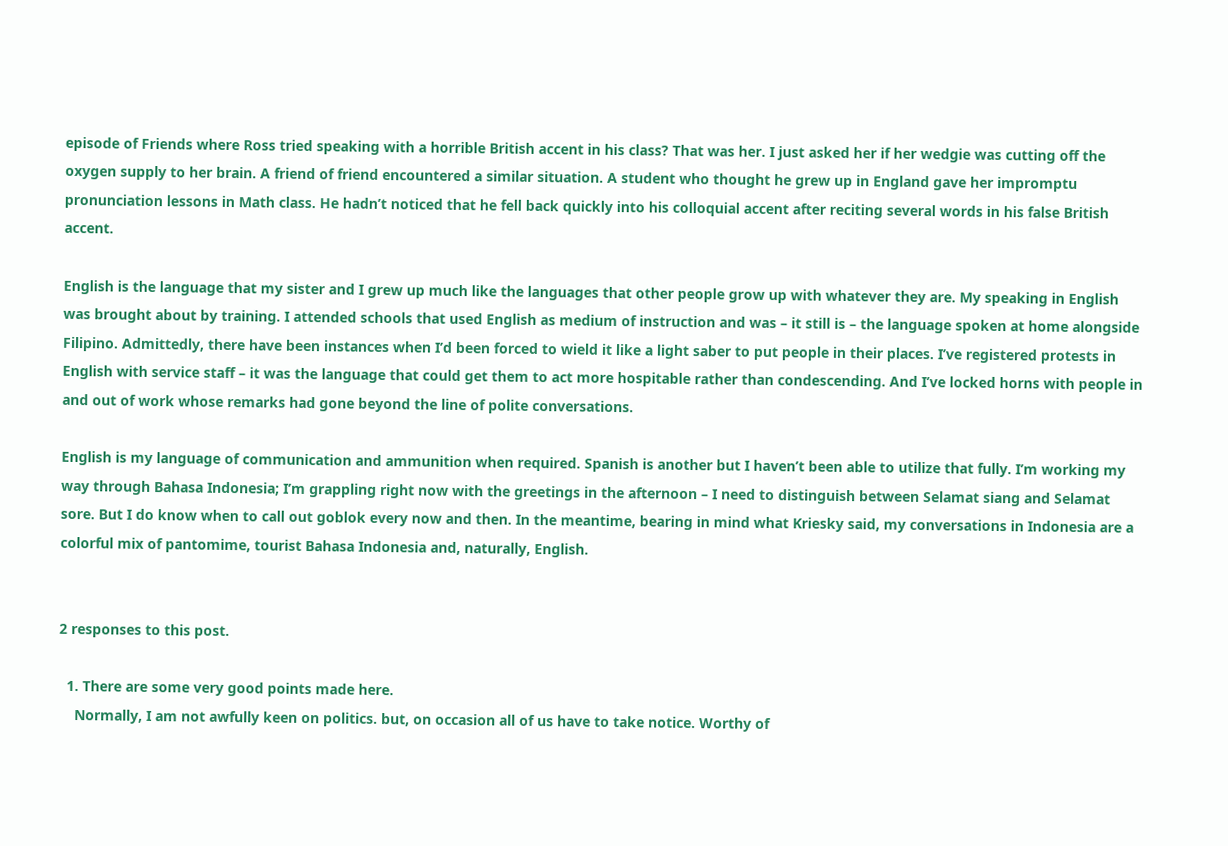episode of Friends where Ross tried speaking with a horrible British accent in his class? That was her. I just asked her if her wedgie was cutting off the oxygen supply to her brain. A friend of friend encountered a similar situation. A student who thought he grew up in England gave her impromptu pronunciation lessons in Math class. He hadn’t noticed that he fell back quickly into his colloquial accent after reciting several words in his false British accent.

English is the language that my sister and I grew up much like the languages that other people grow up with whatever they are. My speaking in English was brought about by training. I attended schools that used English as medium of instruction and was – it still is – the language spoken at home alongside Filipino. Admittedly, there have been instances when I’d been forced to wield it like a light saber to put people in their places. I’ve registered protests in English with service staff – it was the language that could get them to act more hospitable rather than condescending. And I’ve locked horns with people in and out of work whose remarks had gone beyond the line of polite conversations.

English is my language of communication and ammunition when required. Spanish is another but I haven’t been able to utilize that fully. I’m working my way through Bahasa Indonesia; I’m grappling right now with the greetings in the afternoon – I need to distinguish between Selamat siang and Selamat sore. But I do know when to call out goblok every now and then. In the meantime, bearing in mind what Kriesky said, my conversations in Indonesia are a colorful mix of pantomime, tourist Bahasa Indonesia and, naturally, English.


2 responses to this post.

  1. There are some very good points made here.
    Normally, I am not awfully keen on politics. but, on occasion all of us have to take notice. Worthy of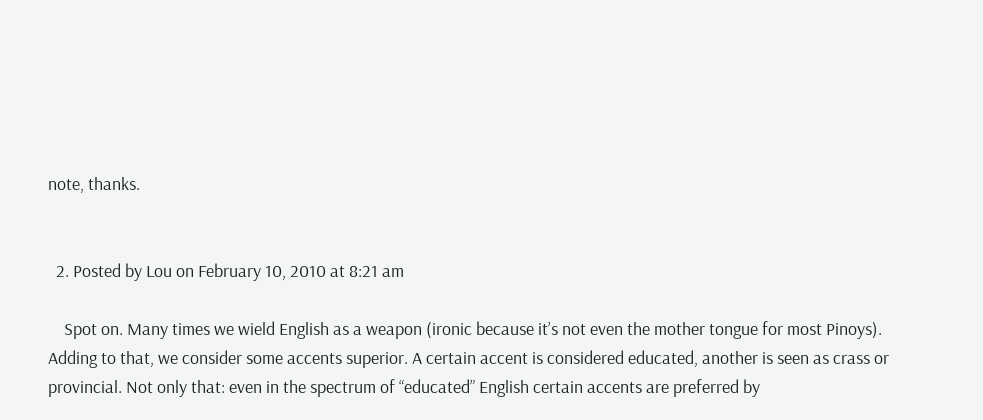note, thanks.


  2. Posted by Lou on February 10, 2010 at 8:21 am

    Spot on. Many times we wield English as a weapon (ironic because it’s not even the mother tongue for most Pinoys). Adding to that, we consider some accents superior. A certain accent is considered educated, another is seen as crass or provincial. Not only that: even in the spectrum of “educated” English certain accents are preferred by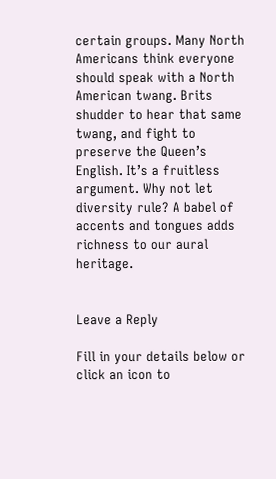certain groups. Many North Americans think everyone should speak with a North American twang. Brits shudder to hear that same twang, and fight to preserve the Queen’s English. It’s a fruitless argument. Why not let diversity rule? A babel of accents and tongues adds richness to our aural heritage.


Leave a Reply

Fill in your details below or click an icon to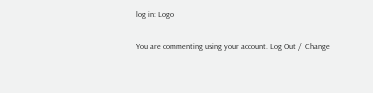log in: Logo

You are commenting using your account. Log Out /  Change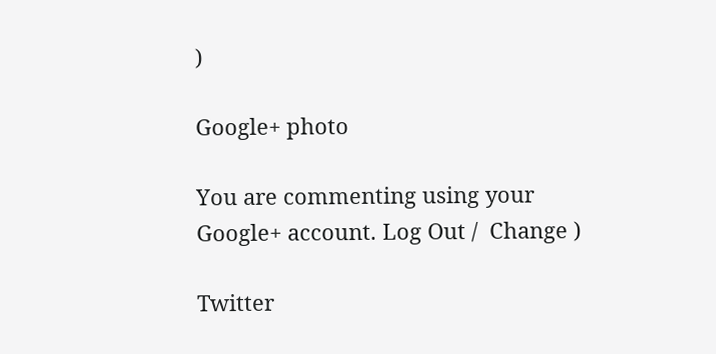)

Google+ photo

You are commenting using your Google+ account. Log Out /  Change )

Twitter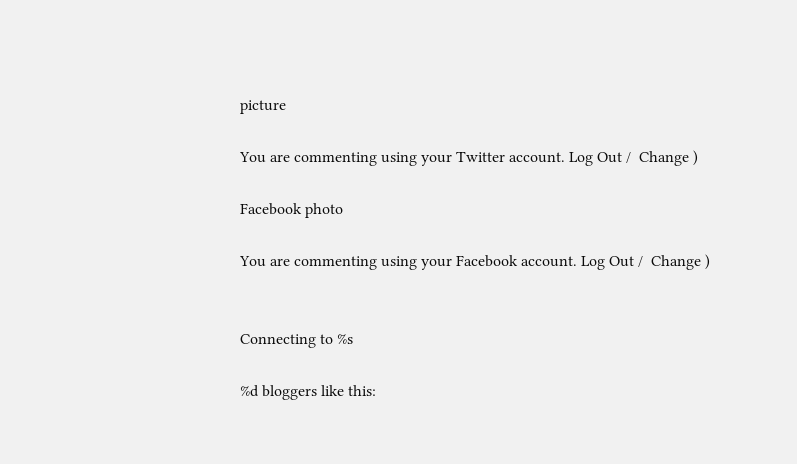picture

You are commenting using your Twitter account. Log Out /  Change )

Facebook photo

You are commenting using your Facebook account. Log Out /  Change )


Connecting to %s

%d bloggers like this: